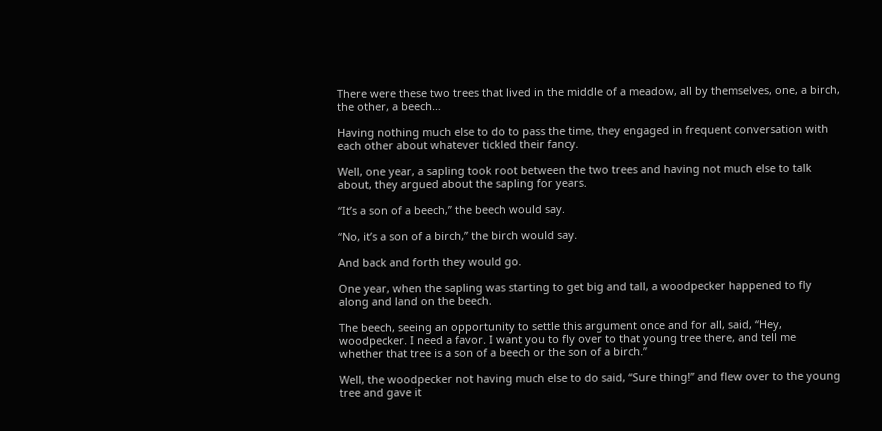There were these two trees that lived in the middle of a meadow, all by themselves, one, a birch, the other, a beech…

Having nothing much else to do to pass the time, they engaged in frequent conversation with each other about whatever tickled their fancy.

Well, one year, a sapling took root between the two trees and having not much else to talk about, they argued about the sapling for years.

“It’s a son of a beech,” the beech would say.

“No, it’s a son of a birch,” the birch would say.

And back and forth they would go.

One year, when the sapling was starting to get big and tall, a woodpecker happened to fly along and land on the beech.

The beech, seeing an opportunity to settle this argument once and for all, said, “Hey, woodpecker. I need a favor. I want you to fly over to that young tree there, and tell me whether that tree is a son of a beech or the son of a birch.”

Well, the woodpecker not having much else to do said, “Sure thing!” and flew over to the young tree and gave it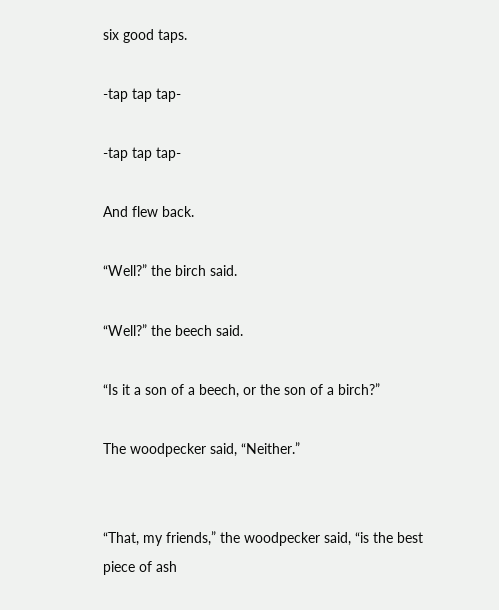six good taps.

-tap tap tap-

-tap tap tap-

And flew back.

“Well?” the birch said.

“Well?” the beech said.

“Is it a son of a beech, or the son of a birch?”

The woodpecker said, “Neither.”


“That, my friends,” the woodpecker said, “is the best piece of ash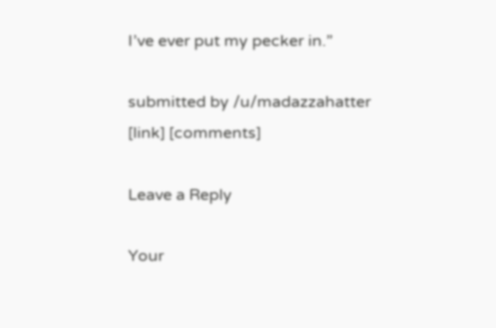I’ve ever put my pecker in.”

submitted by /u/madazzahatter
[link] [comments]

Leave a Reply

Your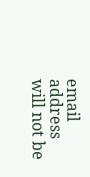email address will not be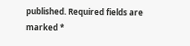published. Required fields are marked *